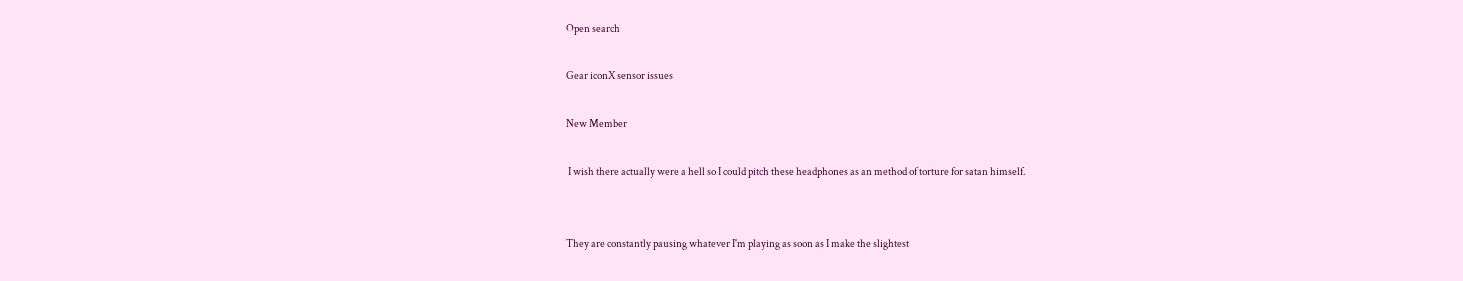Open search

Gear iconX sensor issues

New Member

 I wish there actually were a hell so I could pitch these headphones as an method of torture for satan himself.


They are constantly pausing whatever I'm playing as soon as I make the slightest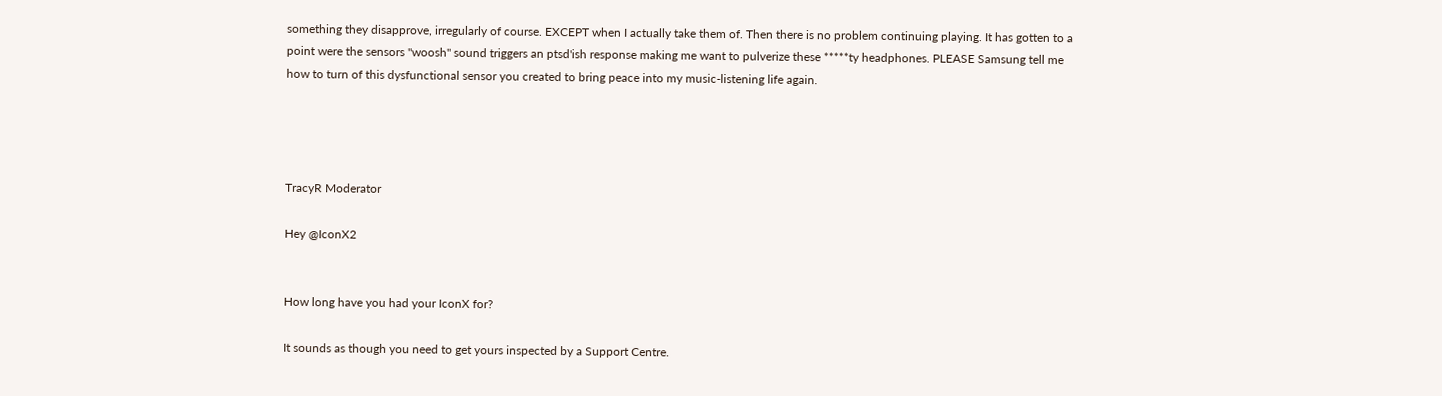something they disapprove, irregularly of course. EXCEPT when I actually take them of. Then there is no problem continuing playing. It has gotten to a point were the sensors "woosh" sound triggers an ptsd'ish response making me want to pulverize these *****ty headphones. PLEASE Samsung tell me how to turn of this dysfunctional sensor you created to bring peace into my music-listening life again.




TracyR Moderator

Hey @IconX2


How long have you had your IconX for?

It sounds as though you need to get yours inspected by a Support Centre.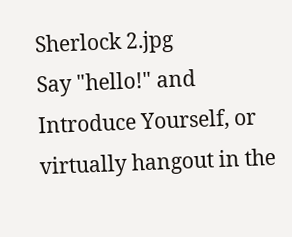Sherlock 2.jpg
Say "hello!" and
Introduce Yourself, or virtually hangout in the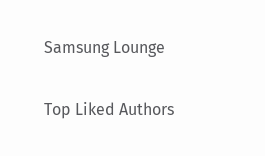Samsung Lounge

Top Liked Authors